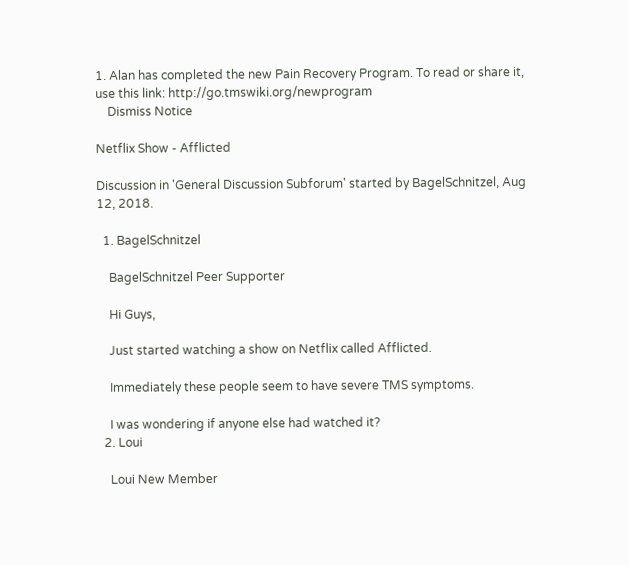1. Alan has completed the new Pain Recovery Program. To read or share it, use this link: http://go.tmswiki.org/newprogram
    Dismiss Notice

Netflix Show - Afflicted

Discussion in 'General Discussion Subforum' started by BagelSchnitzel, Aug 12, 2018.

  1. BagelSchnitzel

    BagelSchnitzel Peer Supporter

    Hi Guys,

    Just started watching a show on Netflix called Afflicted.

    Immediately these people seem to have severe TMS symptoms.

    I was wondering if anyone else had watched it?
  2. Loui

    Loui New Member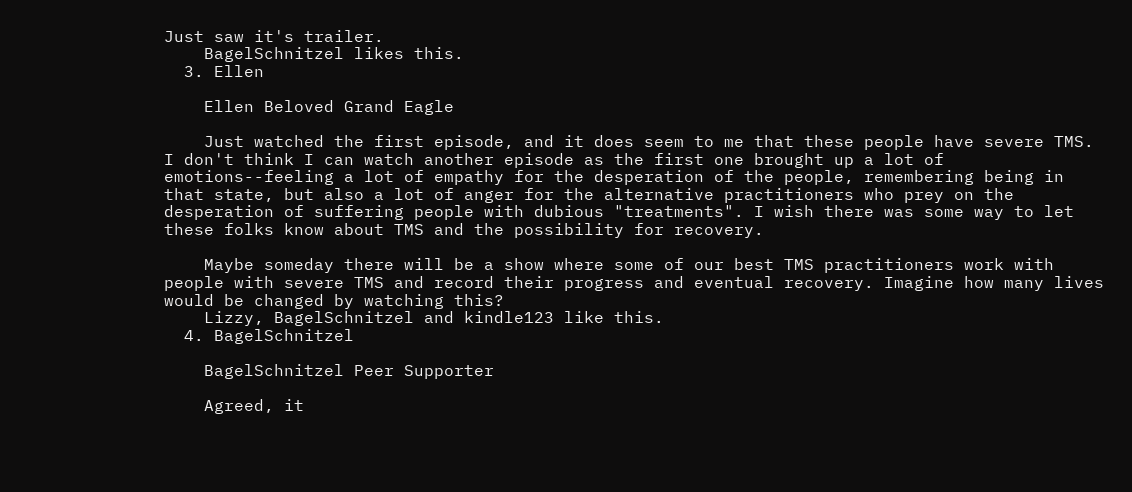Just saw it's trailer.
    BagelSchnitzel likes this.
  3. Ellen

    Ellen Beloved Grand Eagle

    Just watched the first episode, and it does seem to me that these people have severe TMS. I don't think I can watch another episode as the first one brought up a lot of emotions--feeling a lot of empathy for the desperation of the people, remembering being in that state, but also a lot of anger for the alternative practitioners who prey on the desperation of suffering people with dubious "treatments". I wish there was some way to let these folks know about TMS and the possibility for recovery.

    Maybe someday there will be a show where some of our best TMS practitioners work with people with severe TMS and record their progress and eventual recovery. Imagine how many lives would be changed by watching this?
    Lizzy, BagelSchnitzel and kindle123 like this.
  4. BagelSchnitzel

    BagelSchnitzel Peer Supporter

    Agreed, it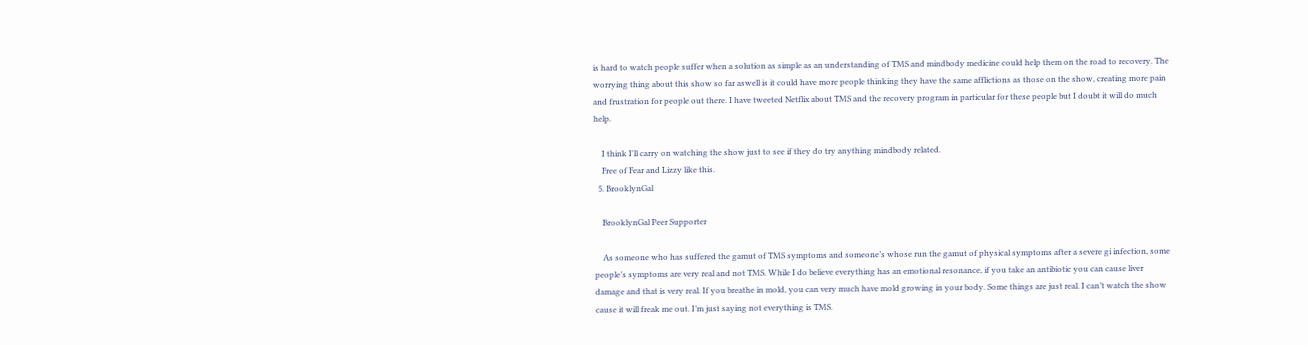is hard to watch people suffer when a solution as simple as an understanding of TMS and mindbody medicine could help them on the road to recovery. The worrying thing about this show so far aswell is it could have more people thinking they have the same afflictions as those on the show, creating more pain and frustration for people out there. I have tweeted Netflix about TMS and the recovery program in particular for these people but I doubt it will do much help.

    I think I'll carry on watching the show just to see if they do try anything mindbody related.
    Free of Fear and Lizzy like this.
  5. BrooklynGal

    BrooklynGal Peer Supporter

    As someone who has suffered the gamut of TMS symptoms and someone’s whose run the gamut of physical symptoms after a severe gi infection, some people’s symptoms are very real and not TMS. While I do believe everything has an emotional resonance, if you take an antibiotic you can cause liver damage and that is very real. If you breathe in mold, you can very much have mold growing in your body. Some things are just real. I can’t watch the show cause it will freak me out. I’m just saying not everything is TMS.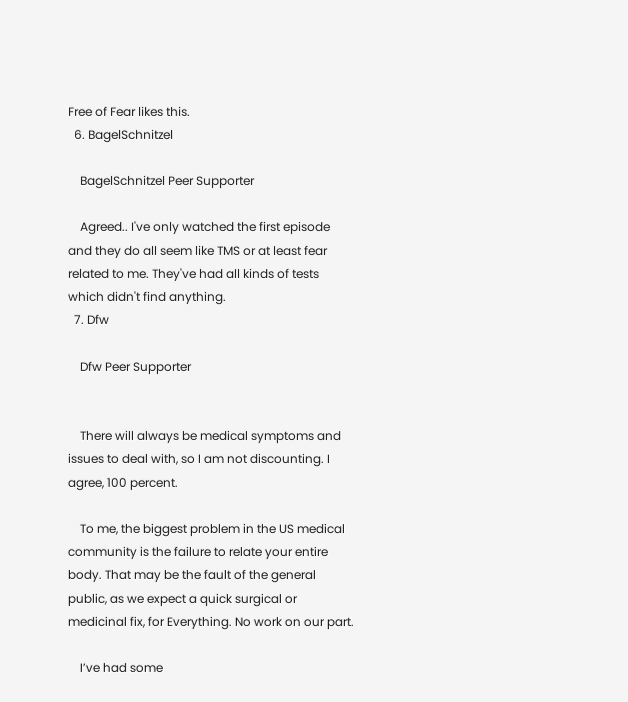Free of Fear likes this.
  6. BagelSchnitzel

    BagelSchnitzel Peer Supporter

    Agreed.. I've only watched the first episode and they do all seem like TMS or at least fear related to me. They've had all kinds of tests which didn't find anything.
  7. Dfw

    Dfw Peer Supporter


    There will always be medical symptoms and issues to deal with, so I am not discounting. I agree, 100 percent.

    To me, the biggest problem in the US medical community is the failure to relate your entire body. That may be the fault of the general public, as we expect a quick surgical or medicinal fix, for Everything. No work on our part.

    I’ve had some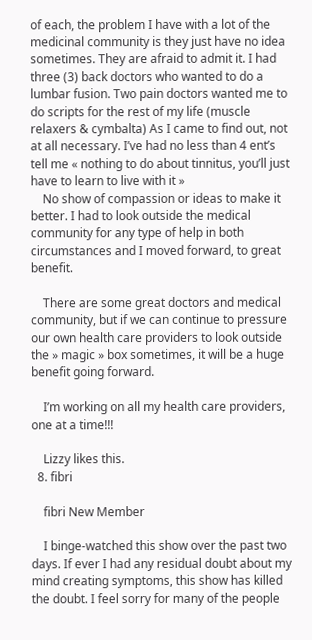of each, the problem I have with a lot of the medicinal community is they just have no idea sometimes. They are afraid to admit it. I had three (3) back doctors who wanted to do a lumbar fusion. Two pain doctors wanted me to do scripts for the rest of my life (muscle relaxers & cymbalta) As I came to find out, not at all necessary. I’ve had no less than 4 ent’s tell me « nothing to do about tinnitus, you’ll just have to learn to live with it »
    No show of compassion or ideas to make it better. I had to look outside the medical community for any type of help in both circumstances and I moved forward, to great benefit.

    There are some great doctors and medical community, but if we can continue to pressure our own health care providers to look outside the » magic » box sometimes, it will be a huge benefit going forward.

    I’m working on all my health care providers, one at a time!!!

    Lizzy likes this.
  8. fibri

    fibri New Member

    I binge-watched this show over the past two days. If ever I had any residual doubt about my mind creating symptoms, this show has killed the doubt. I feel sorry for many of the people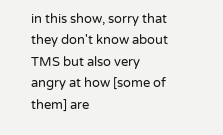in this show, sorry that they don't know about TMS but also very angry at how [some of them] are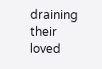draining their loved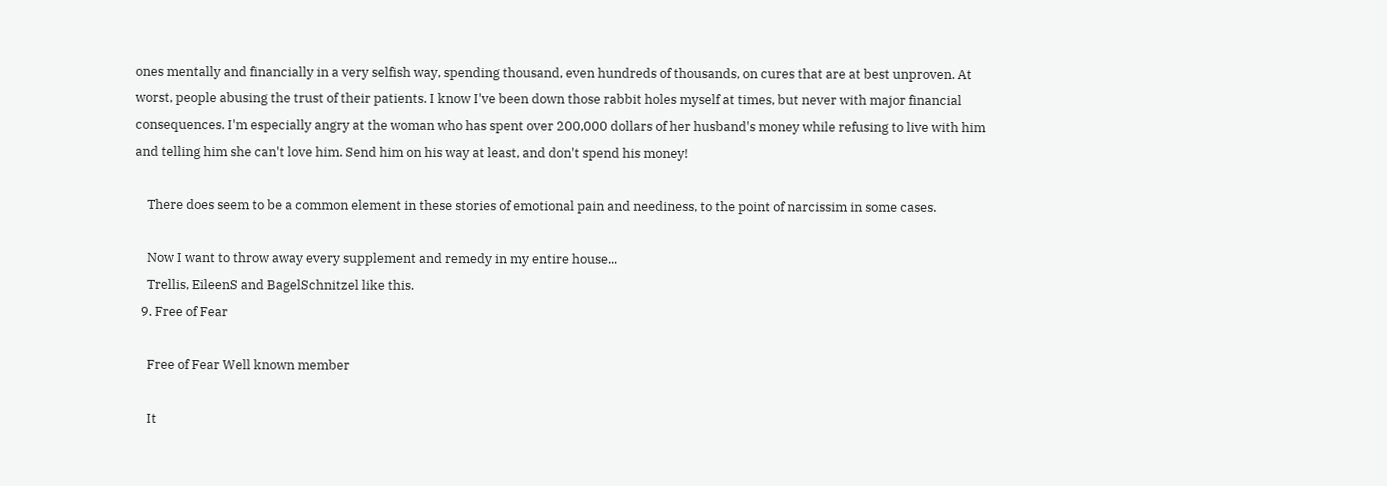ones mentally and financially in a very selfish way, spending thousand, even hundreds of thousands, on cures that are at best unproven. At worst, people abusing the trust of their patients. I know I've been down those rabbit holes myself at times, but never with major financial consequences. I'm especially angry at the woman who has spent over 200,000 dollars of her husband's money while refusing to live with him and telling him she can't love him. Send him on his way at least, and don't spend his money!

    There does seem to be a common element in these stories of emotional pain and neediness, to the point of narcissim in some cases.

    Now I want to throw away every supplement and remedy in my entire house...
    Trellis, EileenS and BagelSchnitzel like this.
  9. Free of Fear

    Free of Fear Well known member

    It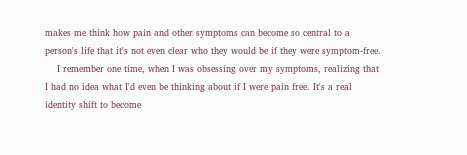makes me think how pain and other symptoms can become so central to a person's life that it's not even clear who they would be if they were symptom-free.
    I remember one time, when I was obsessing over my symptoms, realizing that I had no idea what I'd even be thinking about if I were pain free. It's a real identity shift to become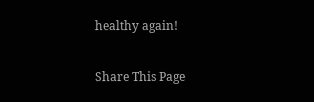healthy again!

Share This Page